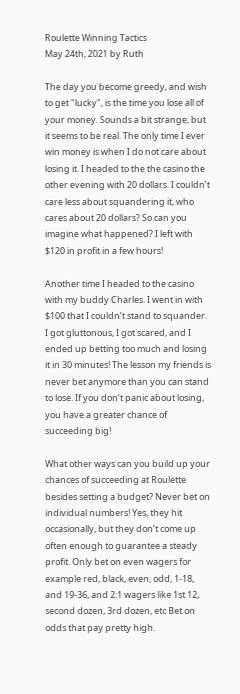Roulette Winning Tactics
May 24th, 2021 by Ruth

The day you become greedy, and wish to get "lucky", is the time you lose all of your money. Sounds a bit strange, but it seems to be real. The only time I ever win money is when I do not care about losing it. I headed to the the casino the other evening with 20 dollars. I couldn’t care less about squandering it, who cares about 20 dollars? So can you imagine what happened? I left with $120 in profit in a few hours!

Another time I headed to the casino with my buddy Charles. I went in with $100 that I couldn’t stand to squander. I got gluttonous, I got scared, and I ended up betting too much and losing it in 30 minutes! The lesson my friends is never bet anymore than you can stand to lose. If you don’t panic about losing, you have a greater chance of succeeding big!

What other ways can you build up your chances of succeeding at Roulette besides setting a budget? Never bet on individual numbers! Yes, they hit occasionally, but they don’t come up often enough to guarantee a steady profit. Only bet on even wagers for example red, black, even, odd, 1-18, and 19-36, and 2:1 wagers like 1st 12, second dozen, 3rd dozen, etc Bet on odds that pay pretty high.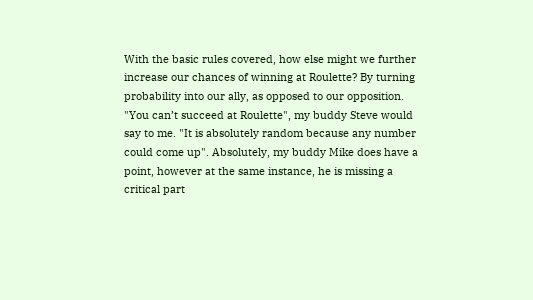With the basic rules covered, how else might we further increase our chances of winning at Roulette? By turning probability into our ally, as opposed to our opposition. "You can’t succeed at Roulette", my buddy Steve would say to me. "It is absolutely random because any number could come up". Absolutely, my buddy Mike does have a point, however at the same instance, he is missing a critical part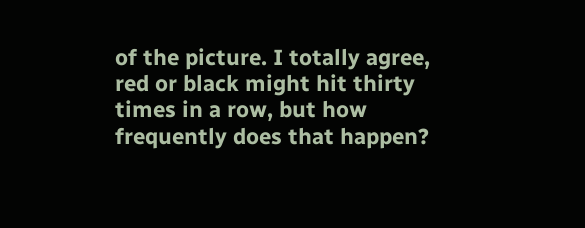of the picture. I totally agree, red or black might hit thirty times in a row, but how frequently does that happen?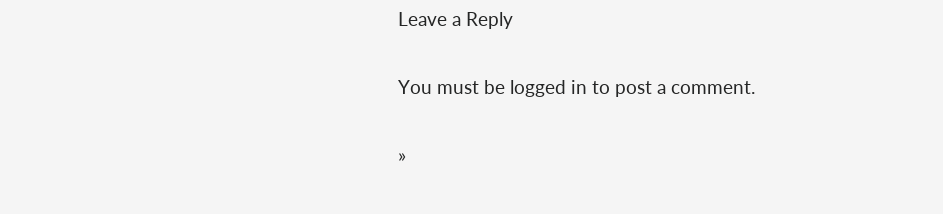Leave a Reply

You must be logged in to post a comment.

»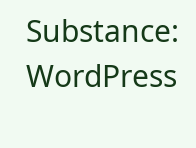Substance: WordPress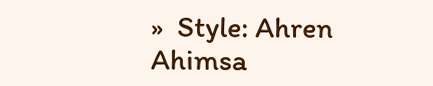»  Style: Ahren Ahimsa